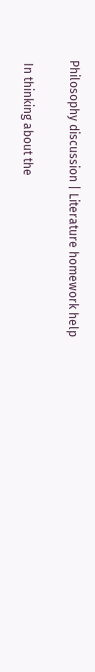Philosophy discussion | Literature homework help

 In thinking about the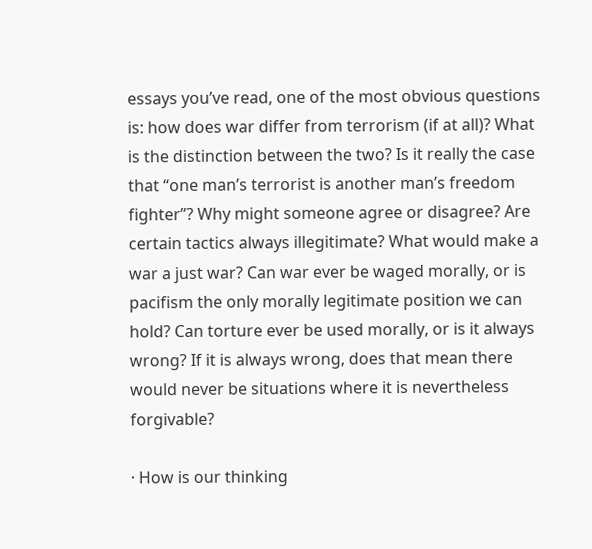essays you’ve read, one of the most obvious questions is: how does war differ from terrorism (if at all)? What is the distinction between the two? Is it really the case that “one man’s terrorist is another man’s freedom fighter”? Why might someone agree or disagree? Are certain tactics always illegitimate? What would make a war a just war? Can war ever be waged morally, or is pacifism the only morally legitimate position we can hold? Can torture ever be used morally, or is it always wrong? If it is always wrong, does that mean there would never be situations where it is nevertheless forgivable?

· How is our thinking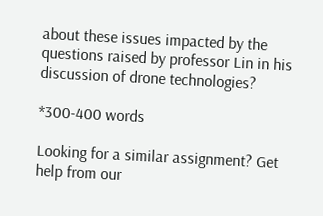about these issues impacted by the questions raised by professor Lin in his discussion of drone technologies?

*300-400 words

Looking for a similar assignment? Get help from our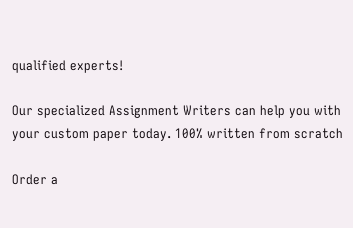qualified experts!

Our specialized Assignment Writers can help you with your custom paper today. 100% written from scratch

Order a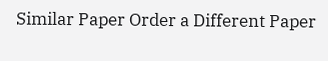Similar Paper Order a Different Paper